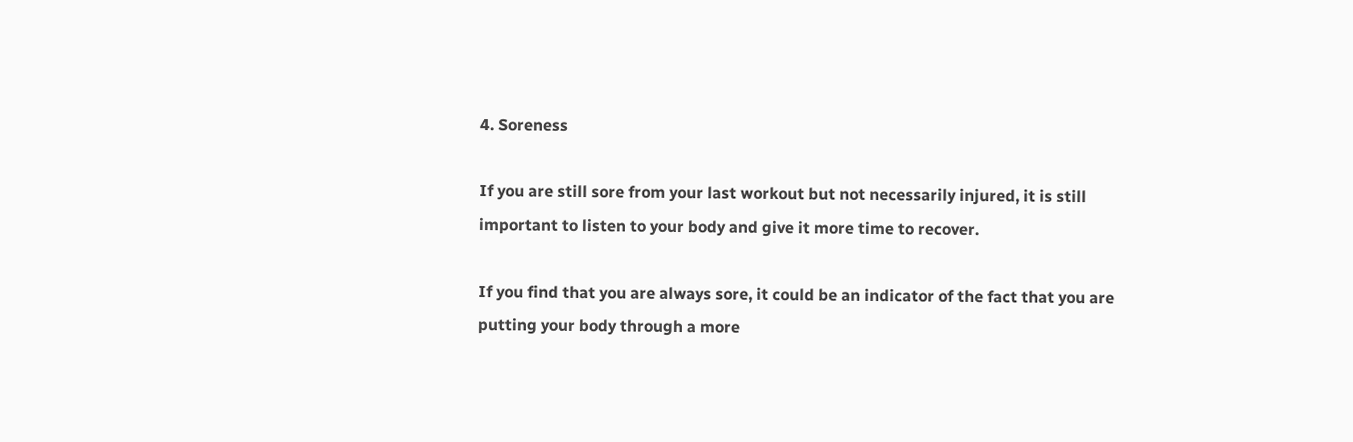4. Soreness

If you are still sore from your last workout but not necessarily injured, it is still important to listen to your body and give it more time to recover.

If you find that you are always sore, it could be an indicator of the fact that you are putting your body through a more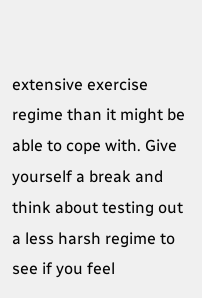extensive exercise regime than it might be able to cope with. Give yourself a break and think about testing out a less harsh regime to see if you feel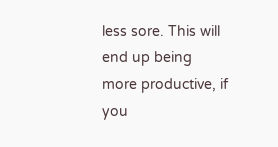less sore. This will end up being more productive, if you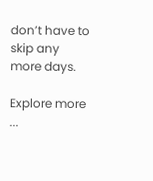don’t have to skip any more days.

Explore more ...